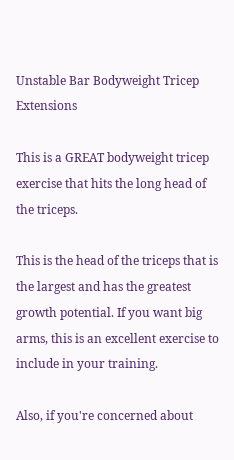Unstable Bar Bodyweight Tricep Extensions

This is a GREAT bodyweight tricep exercise that hits the long head of the triceps.

This is the head of the triceps that is the largest and has the greatest growth potential. If you want big arms, this is an excellent exercise to include in your training.

Also, if you're concerned about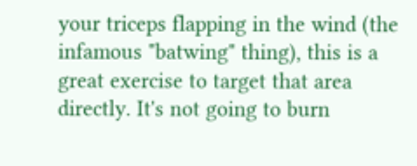your triceps flapping in the wind (the infamous "batwing" thing), this is a great exercise to target that area directly. It's not going to burn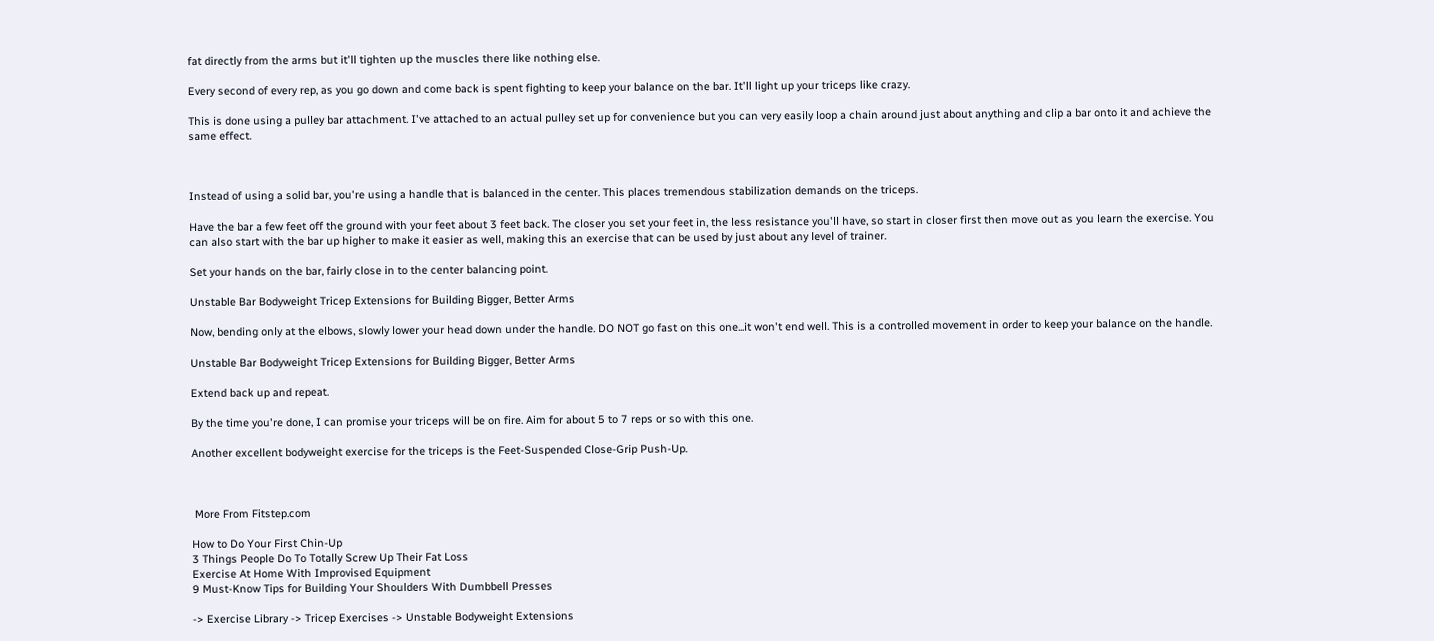fat directly from the arms but it'll tighten up the muscles there like nothing else.

Every second of every rep, as you go down and come back is spent fighting to keep your balance on the bar. It'll light up your triceps like crazy.

This is done using a pulley bar attachment. I've attached to an actual pulley set up for convenience but you can very easily loop a chain around just about anything and clip a bar onto it and achieve the same effect.



Instead of using a solid bar, you're using a handle that is balanced in the center. This places tremendous stabilization demands on the triceps.

Have the bar a few feet off the ground with your feet about 3 feet back. The closer you set your feet in, the less resistance you'll have, so start in closer first then move out as you learn the exercise. You can also start with the bar up higher to make it easier as well, making this an exercise that can be used by just about any level of trainer.

Set your hands on the bar, fairly close in to the center balancing point.

Unstable Bar Bodyweight Tricep Extensions for Building Bigger, Better Arms

Now, bending only at the elbows, slowly lower your head down under the handle. DO NOT go fast on this one...it won't end well. This is a controlled movement in order to keep your balance on the handle.

Unstable Bar Bodyweight Tricep Extensions for Building Bigger, Better Arms

Extend back up and repeat.

By the time you're done, I can promise your triceps will be on fire. Aim for about 5 to 7 reps or so with this one.

Another excellent bodyweight exercise for the triceps is the Feet-Suspended Close-Grip Push-Up.



 More From Fitstep.com

How to Do Your First Chin-Up
3 Things People Do To Totally Screw Up Their Fat Loss
Exercise At Home With Improvised Equipment
9 Must-Know Tips for Building Your Shoulders With Dumbbell Presses

-> Exercise Library -> Tricep Exercises -> Unstable Bodyweight Extensions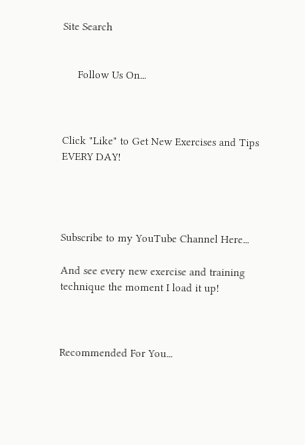Site Search


     Follow Us On...



Click "Like" to Get New Exercises and Tips EVERY DAY!




Subscribe to my YouTube Channel Here...

And see every new exercise and training technique the moment I load it up!



Recommended For You...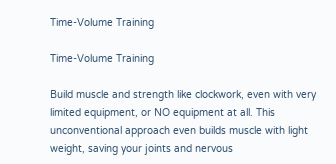Time-Volume Training

Time-Volume Training

Build muscle and strength like clockwork, even with very limited equipment, or NO equipment at all. This unconventional approach even builds muscle with light weight, saving your joints and nervous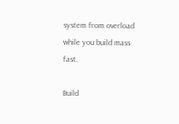system from overload while you build mass fast.

Build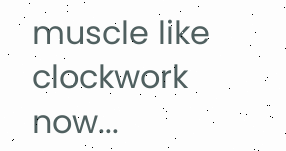muscle like clockwork now...